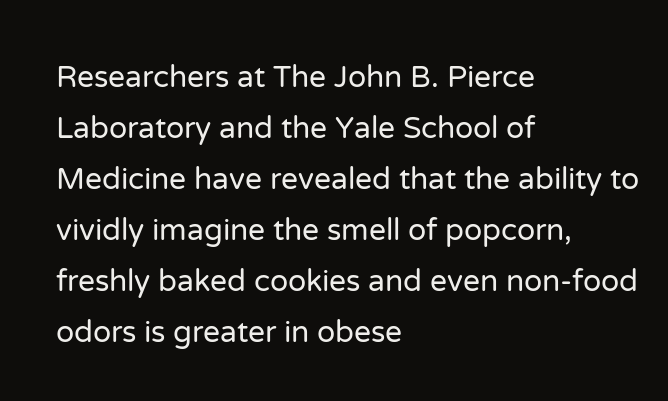Researchers at The John B. Pierce Laboratory and the Yale School of Medicine have revealed that the ability to vividly imagine the smell of popcorn, freshly baked cookies and even non-food odors is greater in obese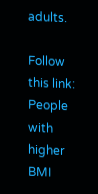adults.

Follow this link:
People with higher BMI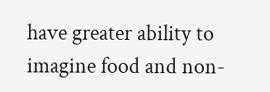have greater ability to imagine food and non-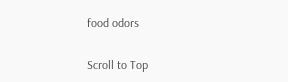food odors

Scroll to Top